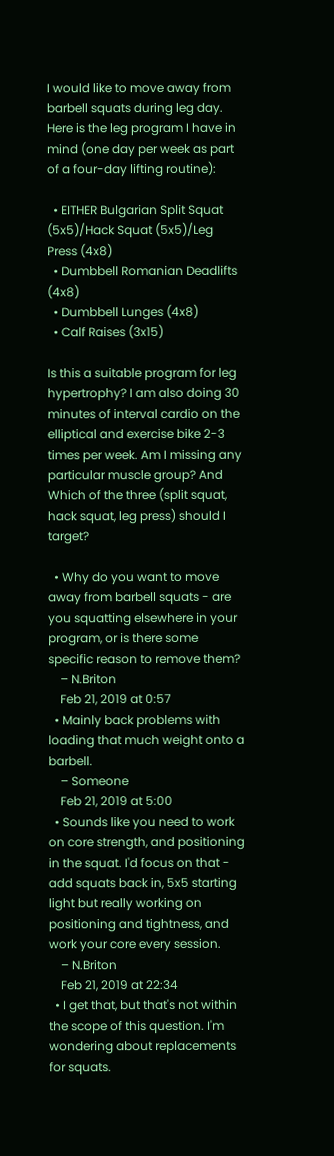I would like to move away from barbell squats during leg day. Here is the leg program I have in mind (one day per week as part of a four-day lifting routine):

  • EITHER Bulgarian Split Squat (5x5)/Hack Squat (5x5)/Leg Press (4x8)
  • Dumbbell Romanian Deadlifts (4x8)
  • Dumbbell Lunges (4x8)
  • Calf Raises (3x15)

Is this a suitable program for leg hypertrophy? I am also doing 30 minutes of interval cardio on the elliptical and exercise bike 2-3 times per week. Am I missing any particular muscle group? And Which of the three (split squat, hack squat, leg press) should I target?

  • Why do you want to move away from barbell squats - are you squatting elsewhere in your program, or is there some specific reason to remove them?
    – N.Briton
    Feb 21, 2019 at 0:57
  • Mainly back problems with loading that much weight onto a barbell.
    – Someone
    Feb 21, 2019 at 5:00
  • Sounds like you need to work on core strength, and positioning in the squat. I'd focus on that - add squats back in, 5x5 starting light but really working on positioning and tightness, and work your core every session.
    – N.Briton
    Feb 21, 2019 at 22:34
  • I get that, but that's not within the scope of this question. I'm wondering about replacements for squats.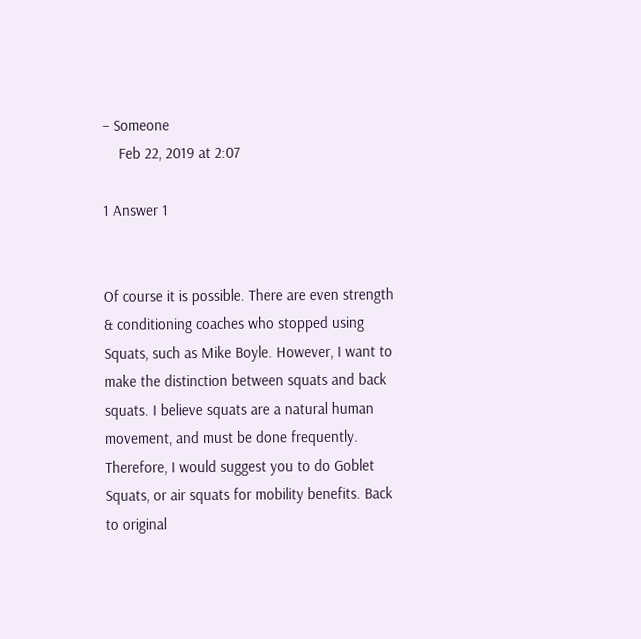– Someone
    Feb 22, 2019 at 2:07

1 Answer 1


Of course it is possible. There are even strength & conditioning coaches who stopped using Squats, such as Mike Boyle. However, I want to make the distinction between squats and back squats. I believe squats are a natural human movement, and must be done frequently. Therefore, I would suggest you to do Goblet Squats, or air squats for mobility benefits. Back to original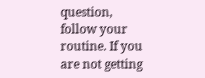question, follow your routine. If you are not getting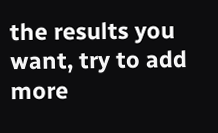the results you want, try to add more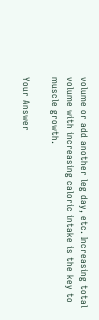volume or add another leg day, etc. Increasing total volume with increasing caloric intake is the key to muscle growth.

Your Answer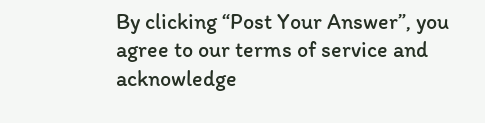By clicking “Post Your Answer”, you agree to our terms of service and acknowledge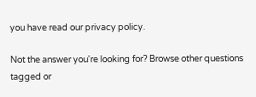you have read our privacy policy.

Not the answer you're looking for? Browse other questions tagged or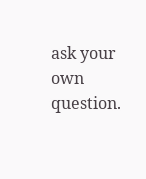ask your own question.